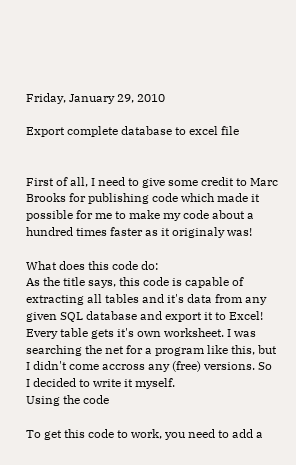Friday, January 29, 2010

Export complete database to excel file


First of all, I need to give some credit to Marc Brooks for publishing code which made it possible for me to make my code about a hundred times faster as it originaly was!

What does this code do:
As the title says, this code is capable of extracting all tables and it's data from any given SQL database and export it to Excel! Every table gets it's own worksheet. I was searching the net for a program like this, but I didn't come accross any (free) versions. So I decided to write it myself.
Using the code

To get this code to work, you need to add a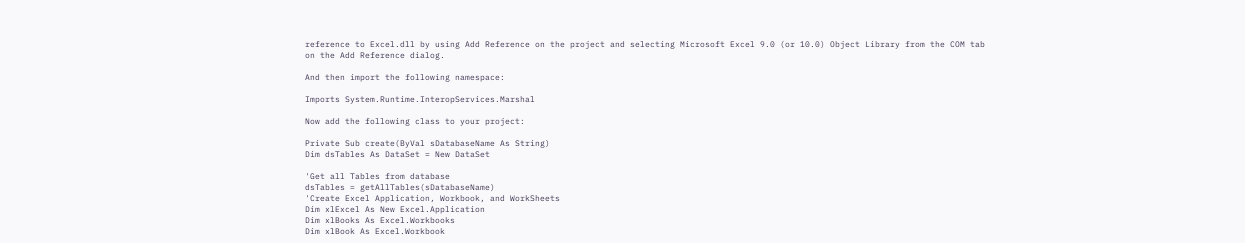reference to Excel.dll by using Add Reference on the project and selecting Microsoft Excel 9.0 (or 10.0) Object Library from the COM tab on the Add Reference dialog.

And then import the following namespace:

Imports System.Runtime.InteropServices.Marshal

Now add the following class to your project:

Private Sub create(ByVal sDatabaseName As String)
Dim dsTables As DataSet = New DataSet

'Get all Tables from database
dsTables = getAllTables(sDatabaseName)
'Create Excel Application, Workbook, and WorkSheets
Dim xlExcel As New Excel.Application
Dim xlBooks As Excel.Workbooks
Dim xlBook As Excel.Workbook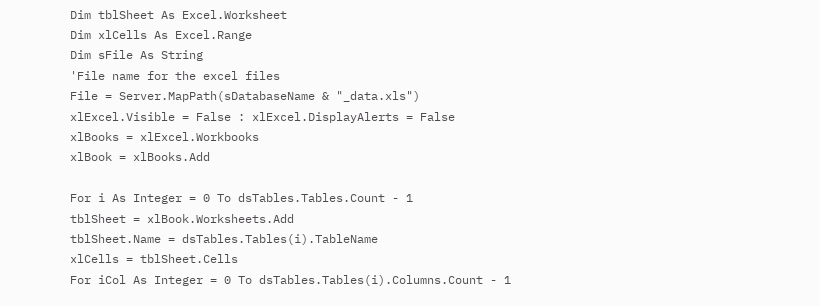Dim tblSheet As Excel.Worksheet
Dim xlCells As Excel.Range
Dim sFile As String
'File name for the excel files
File = Server.MapPath(sDatabaseName & "_data.xls")
xlExcel.Visible = False : xlExcel.DisplayAlerts = False
xlBooks = xlExcel.Workbooks
xlBook = xlBooks.Add

For i As Integer = 0 To dsTables.Tables.Count - 1
tblSheet = xlBook.Worksheets.Add
tblSheet.Name = dsTables.Tables(i).TableName
xlCells = tblSheet.Cells
For iCol As Integer = 0 To dsTables.Tables(i).Columns.Count - 1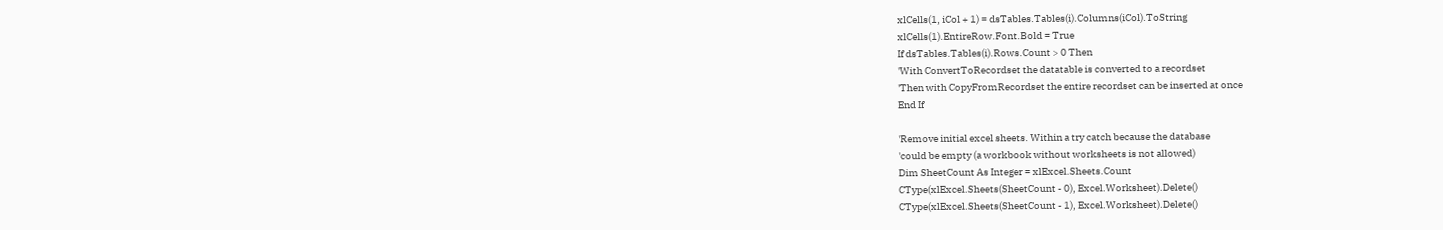xlCells(1, iCol + 1) = dsTables.Tables(i).Columns(iCol).ToString
xlCells(1).EntireRow.Font.Bold = True
If dsTables.Tables(i).Rows.Count > 0 Then
'With ConvertToRecordset the datatable is converted to a recordset
'Then with CopyFromRecordset the entire recordset can be inserted at once
End If

'Remove initial excel sheets. Within a try catch because the database
'could be empty (a workbook without worksheets is not allowed)
Dim SheetCount As Integer = xlExcel.Sheets.Count
CType(xlExcel.Sheets(SheetCount - 0), Excel.Worksheet).Delete()
CType(xlExcel.Sheets(SheetCount - 1), Excel.Worksheet).Delete()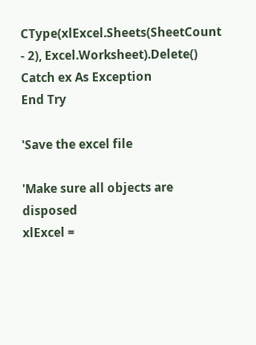CType(xlExcel.Sheets(SheetCount - 2), Excel.Worksheet).Delete()
Catch ex As Exception
End Try

'Save the excel file

'Make sure all objects are disposed
xlExcel =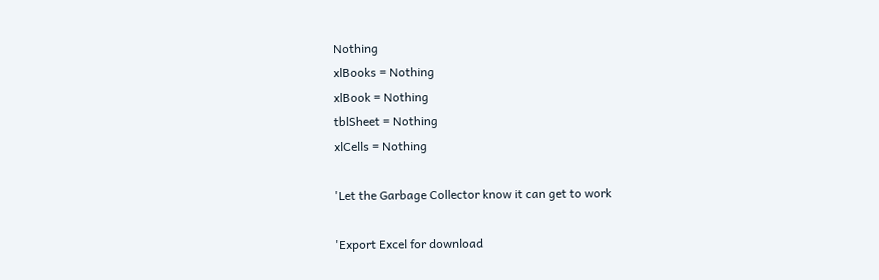Nothing
xlBooks = Nothing
xlBook = Nothing
tblSheet = Nothing
xlCells = Nothing

'Let the Garbage Collector know it can get to work

'Export Excel for download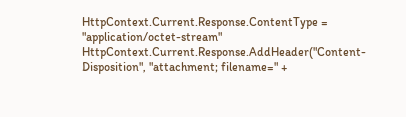HttpContext.Current.Response.ContentType = "application/octet-stream"
HttpContext.Current.Response.AddHeader("Content-Disposition", "attachment; filename=" +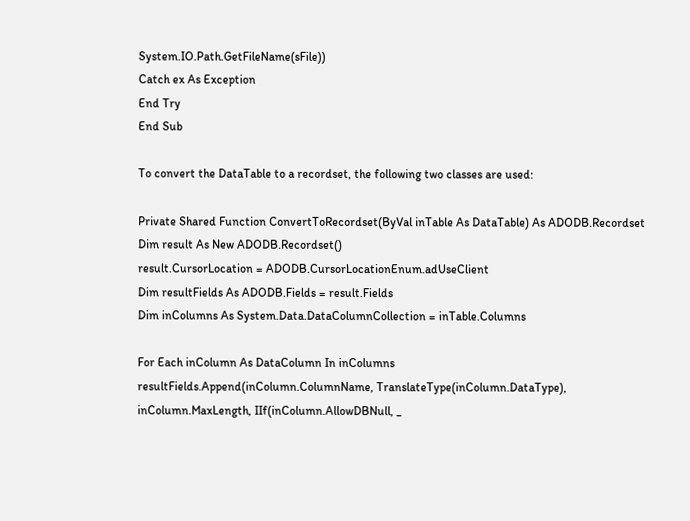System.IO.Path.GetFileName(sFile))
Catch ex As Exception
End Try
End Sub

To convert the DataTable to a recordset, the following two classes are used:

Private Shared Function ConvertToRecordset(ByVal inTable As DataTable) As ADODB.Recordset
Dim result As New ADODB.Recordset()
result.CursorLocation = ADODB.CursorLocationEnum.adUseClient
Dim resultFields As ADODB.Fields = result.Fields
Dim inColumns As System.Data.DataColumnCollection = inTable.Columns

For Each inColumn As DataColumn In inColumns
resultFields.Append(inColumn.ColumnName, TranslateType(inColumn.DataType), inColumn.MaxLength, IIf(inColumn.AllowDBNull, _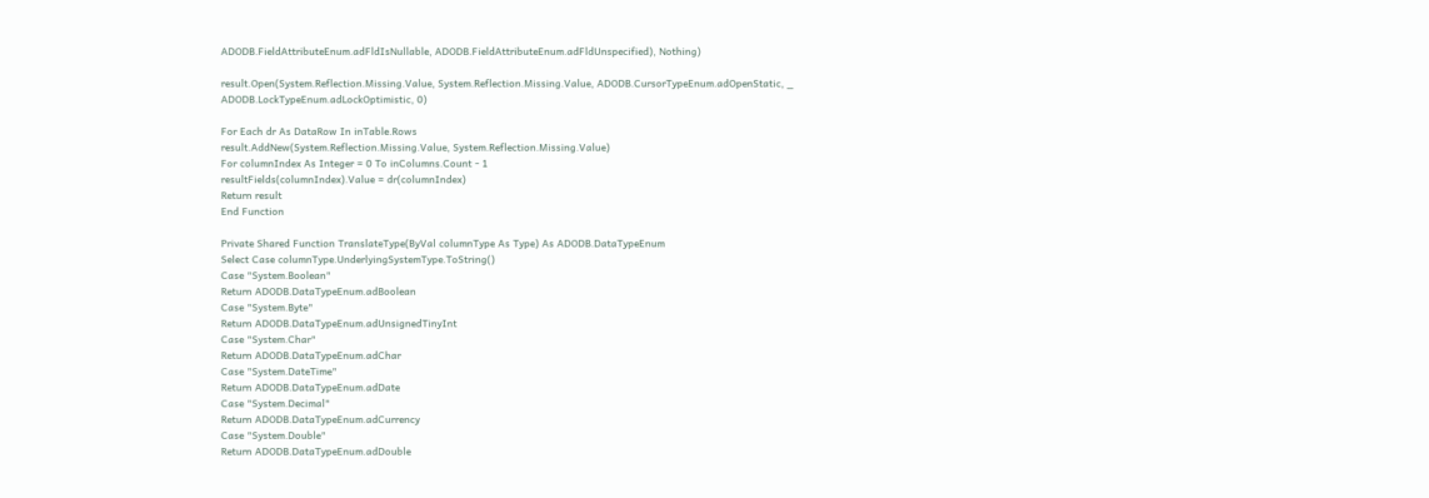ADODB.FieldAttributeEnum.adFldIsNullable, ADODB.FieldAttributeEnum.adFldUnspecified), Nothing)

result.Open(System.Reflection.Missing.Value, System.Reflection.Missing.Value, ADODB.CursorTypeEnum.adOpenStatic, _
ADODB.LockTypeEnum.adLockOptimistic, 0)

For Each dr As DataRow In inTable.Rows
result.AddNew(System.Reflection.Missing.Value, System.Reflection.Missing.Value)
For columnIndex As Integer = 0 To inColumns.Count - 1
resultFields(columnIndex).Value = dr(columnIndex)
Return result
End Function

Private Shared Function TranslateType(ByVal columnType As Type) As ADODB.DataTypeEnum
Select Case columnType.UnderlyingSystemType.ToString()
Case "System.Boolean"
Return ADODB.DataTypeEnum.adBoolean
Case "System.Byte"
Return ADODB.DataTypeEnum.adUnsignedTinyInt
Case "System.Char"
Return ADODB.DataTypeEnum.adChar
Case "System.DateTime"
Return ADODB.DataTypeEnum.adDate
Case "System.Decimal"
Return ADODB.DataTypeEnum.adCurrency
Case "System.Double"
Return ADODB.DataTypeEnum.adDouble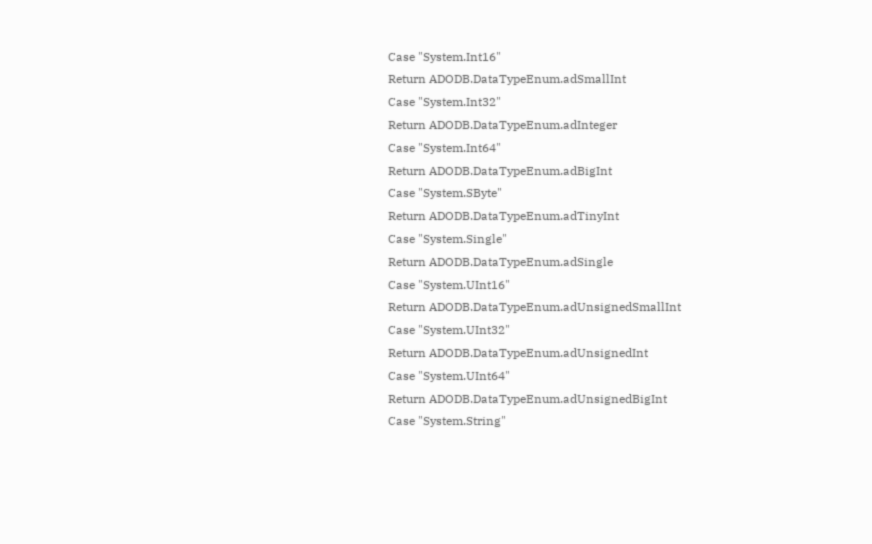Case "System.Int16"
Return ADODB.DataTypeEnum.adSmallInt
Case "System.Int32"
Return ADODB.DataTypeEnum.adInteger
Case "System.Int64"
Return ADODB.DataTypeEnum.adBigInt
Case "System.SByte"
Return ADODB.DataTypeEnum.adTinyInt
Case "System.Single"
Return ADODB.DataTypeEnum.adSingle
Case "System.UInt16"
Return ADODB.DataTypeEnum.adUnsignedSmallInt
Case "System.UInt32"
Return ADODB.DataTypeEnum.adUnsignedInt
Case "System.UInt64"
Return ADODB.DataTypeEnum.adUnsignedBigInt
Case "System.String"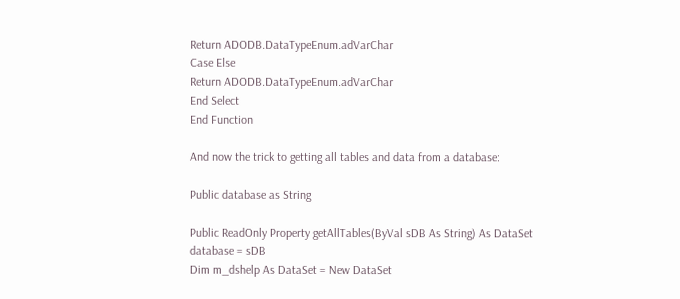Return ADODB.DataTypeEnum.adVarChar
Case Else
Return ADODB.DataTypeEnum.adVarChar
End Select
End Function

And now the trick to getting all tables and data from a database:

Public database as String

Public ReadOnly Property getAllTables(ByVal sDB As String) As DataSet
database = sDB
Dim m_dshelp As DataSet = New DataSet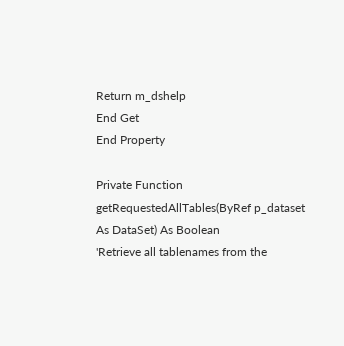Return m_dshelp
End Get
End Property

Private Function getRequestedAllTables(ByRef p_dataset As DataSet) As Boolean
'Retrieve all tablenames from the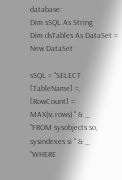database:
Dim sSQL As String
Dim dsTables As DataSet = New DataSet

sSQL = "SELECT [TableName] =, [RowCount] = MAX(si.rows) " & _
"FROM sysobjects so, sysindexes si " & _
"WHERE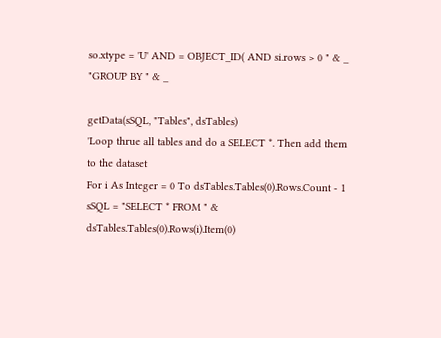so.xtype = 'U' AND = OBJECT_ID( AND si.rows > 0 " & _
"GROUP BY " & _

getData(sSQL, "Tables", dsTables)
'Loop thrue all tables and do a SELECT *. Then add them to the dataset
For i As Integer = 0 To dsTables.Tables(0).Rows.Count - 1
sSQL = "SELECT * FROM " & dsTables.Tables(0).Rows(i).Item(0)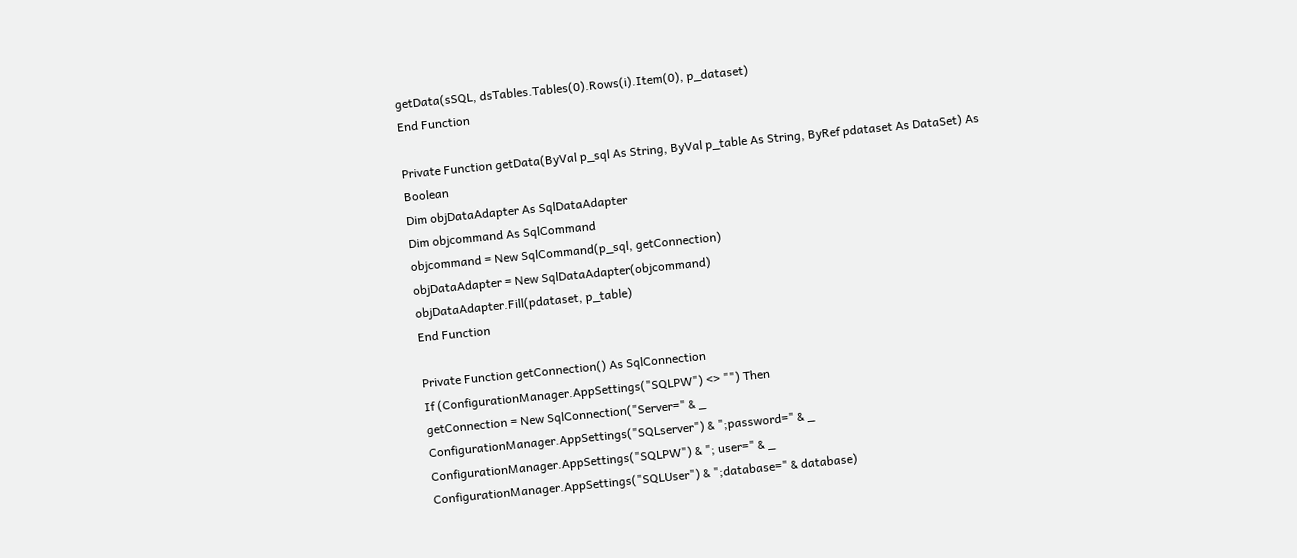getData(sSQL, dsTables.Tables(0).Rows(i).Item(0), p_dataset)
End Function

Private Function getData(ByVal p_sql As String, ByVal p_table As String, ByRef pdataset As DataSet) As Boolean
Dim objDataAdapter As SqlDataAdapter
Dim objcommand As SqlCommand
objcommand = New SqlCommand(p_sql, getConnection)
objDataAdapter = New SqlDataAdapter(objcommand)
objDataAdapter.Fill(pdataset, p_table)
End Function

Private Function getConnection() As SqlConnection
If (ConfigurationManager.AppSettings("SQLPW") <> "") Then
getConnection = New SqlConnection("Server=" & _
ConfigurationManager.AppSettings("SQLserver") & ";password=" & _
ConfigurationManager.AppSettings("SQLPW") & "; user=" & _
ConfigurationManager.AppSettings("SQLUser") & ";database=" & database)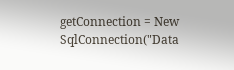getConnection = New SqlConnection("Data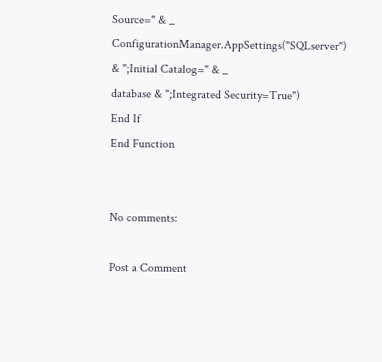Source=" & _
ConfigurationManager.AppSettings("SQLserver") & ";Initial Catalog=" & _
database & ";Integrated Security=True")
End If
End Function


No comments:

Post a Comment